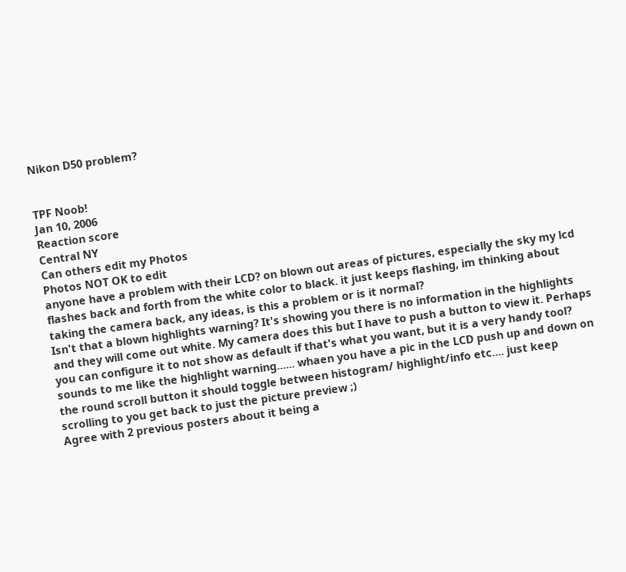Nikon D50 problem?


TPF Noob!
Jan 10, 2006
Reaction score
Central NY
Can others edit my Photos
Photos NOT OK to edit
anyone have a problem with their LCD? on blown out areas of pictures, especially the sky my lcd flashes back and forth from the white color to black. it just keeps flashing, im thinking about taking the camera back, any ideas, is this a problem or is it normal?
Isn't that a blown highlights warning? It's showing you there is no information in the highlights and they will come out white. My camera does this but I have to push a button to view it. Perhaps you can configure it to not show as default if that's what you want, but it is a very handy tool?
sounds to me like the highlight warning...... whaen you have a pic in the LCD push up and down on the round scroll button it should toggle between histogram/ highlight/info etc.... just keep scrolling to you get back to just the picture preview ;)
Agree with 2 previous posters about it being a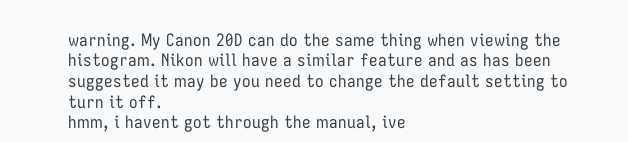warning. My Canon 20D can do the same thing when viewing the histogram. Nikon will have a similar feature and as has been suggested it may be you need to change the default setting to turn it off.
hmm, i havent got through the manual, ive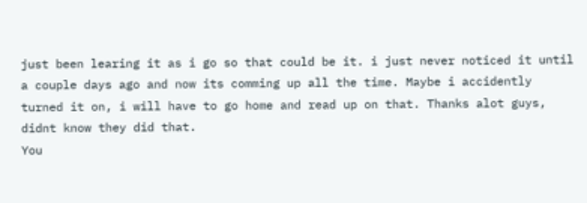just been learing it as i go so that could be it. i just never noticed it until a couple days ago and now its comming up all the time. Maybe i accidently turned it on, i will have to go home and read up on that. Thanks alot guys, didnt know they did that.
You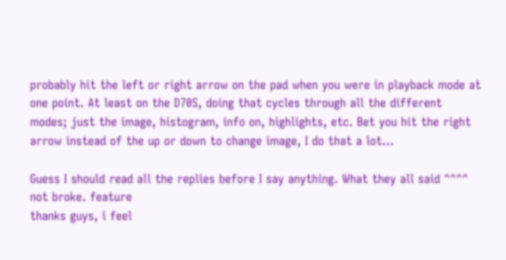probably hit the left or right arrow on the pad when you were in playback mode at one point. At least on the D70S, doing that cycles through all the different modes; just the image, histogram, info on, highlights, etc. Bet you hit the right arrow instead of the up or down to change image, I do that a lot...

Guess I should read all the replies before I say anything. What they all said ^^^^
not broke. feature
thanks guys, i feel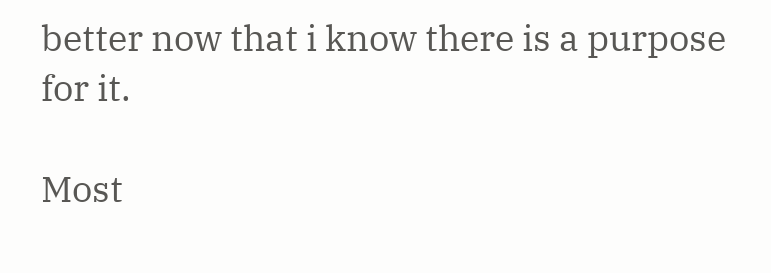better now that i know there is a purpose for it.

Most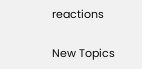reactions

New Topics